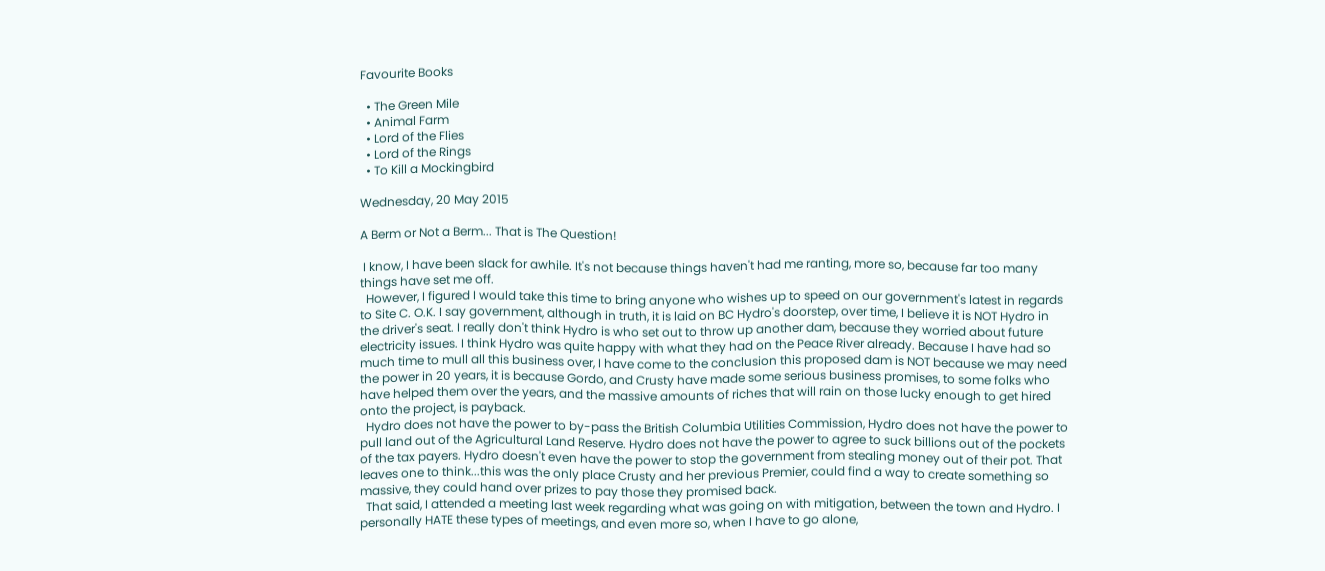Favourite Books

  • The Green Mile
  • Animal Farm
  • Lord of the Flies
  • Lord of the Rings
  • To Kill a Mockingbird

Wednesday, 20 May 2015

A Berm or Not a Berm... That is The Question!

 I know, I have been slack for awhile. It's not because things haven't had me ranting, more so, because far too many things have set me off.
  However, I figured I would take this time to bring anyone who wishes up to speed on our government's latest in regards to Site C. O.K. I say government, although in truth, it is laid on BC Hydro's doorstep, over time, I believe it is NOT Hydro in the driver's seat. I really don't think Hydro is who set out to throw up another dam, because they worried about future electricity issues. I think Hydro was quite happy with what they had on the Peace River already. Because I have had so much time to mull all this business over, I have come to the conclusion this proposed dam is NOT because we may need the power in 20 years, it is because Gordo, and Crusty have made some serious business promises, to some folks who have helped them over the years, and the massive amounts of riches that will rain on those lucky enough to get hired onto the project, is payback.
  Hydro does not have the power to by-pass the British Columbia Utilities Commission, Hydro does not have the power to pull land out of the Agricultural Land Reserve. Hydro does not have the power to agree to suck billions out of the pockets of the tax payers. Hydro doesn't even have the power to stop the government from stealing money out of their pot. That leaves one to think...this was the only place Crusty and her previous Premier, could find a way to create something so massive, they could hand over prizes to pay those they promised back.
  That said, I attended a meeting last week regarding what was going on with mitigation, between the town and Hydro. I personally HATE these types of meetings, and even more so, when I have to go alone,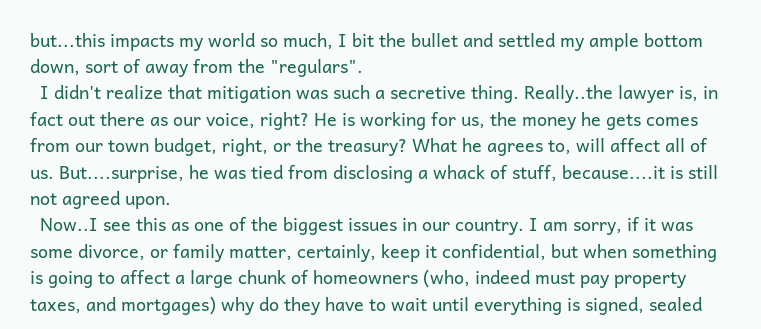but...this impacts my world so much, I bit the bullet and settled my ample bottom down, sort of away from the "regulars".
  I didn't realize that mitigation was such a secretive thing. Really..the lawyer is, in fact out there as our voice, right? He is working for us, the money he gets comes from our town budget, right, or the treasury? What he agrees to, will affect all of us. But....surprise, he was tied from disclosing a whack of stuff, because....it is still not agreed upon.
  Now..I see this as one of the biggest issues in our country. I am sorry, if it was some divorce, or family matter, certainly, keep it confidential, but when something is going to affect a large chunk of homeowners (who, indeed must pay property taxes, and mortgages) why do they have to wait until everything is signed, sealed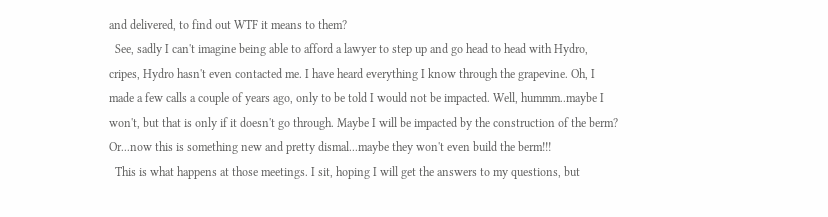and delivered, to find out WTF it means to them?
  See, sadly I can't imagine being able to afford a lawyer to step up and go head to head with Hydro, cripes, Hydro hasn't even contacted me. I have heard everything I know through the grapevine. Oh, I made a few calls a couple of years ago, only to be told I would not be impacted. Well, hummm..maybe I won't, but that is only if it doesn't go through. Maybe I will be impacted by the construction of the berm? Or...now this is something new and pretty dismal...maybe they won't even build the berm!!!
  This is what happens at those meetings. I sit, hoping I will get the answers to my questions, but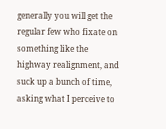generally you will get the regular few who fixate on something like the highway realignment, and suck up a bunch of time, asking what I perceive to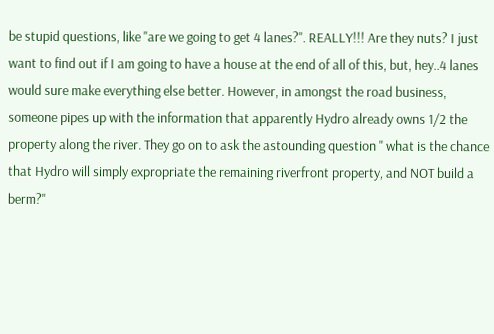be stupid questions, like "are we going to get 4 lanes?". REALLY!!! Are they nuts? I just want to find out if I am going to have a house at the end of all of this, but, hey..4 lanes would sure make everything else better. However, in amongst the road business, someone pipes up with the information that apparently Hydro already owns 1/2 the property along the river. They go on to ask the astounding question " what is the chance that Hydro will simply expropriate the remaining riverfront property, and NOT build a berm?"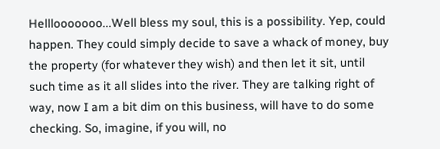Helllooooooo...Well bless my soul, this is a possibility. Yep, could happen. They could simply decide to save a whack of money, buy the property (for whatever they wish) and then let it sit, until such time as it all slides into the river. They are talking right of way, now I am a bit dim on this business, will have to do some checking. So, imagine, if you will, no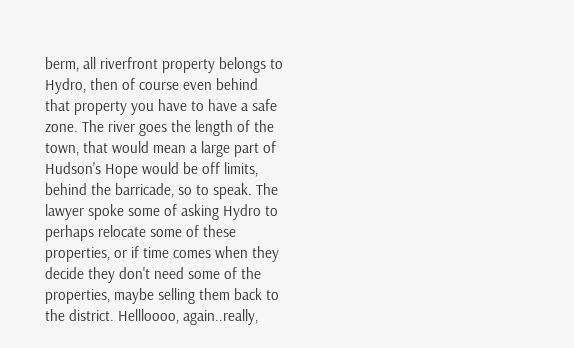berm, all riverfront property belongs to Hydro, then of course even behind that property you have to have a safe zone. The river goes the length of the town, that would mean a large part of Hudson's Hope would be off limits, behind the barricade, so to speak. The lawyer spoke some of asking Hydro to perhaps relocate some of these properties, or if time comes when they decide they don't need some of the properties, maybe selling them back to the district. Hellloooo, again..really,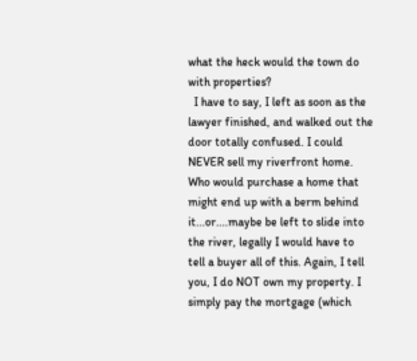what the heck would the town do with properties?
  I have to say, I left as soon as the lawyer finished, and walked out the door totally confused. I could NEVER sell my riverfront home. Who would purchase a home that might end up with a berm behind it...or....maybe be left to slide into the river, legally I would have to tell a buyer all of this. Again, I tell you, I do NOT own my property. I simply pay the mortgage (which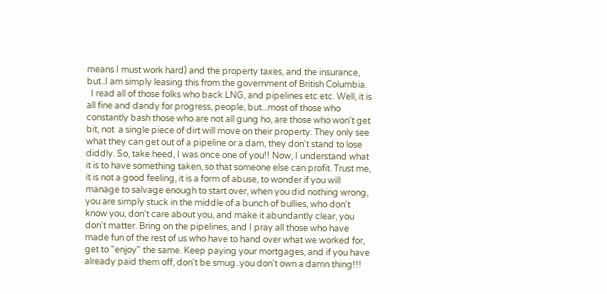means I must work hard) and the property taxes, and the insurance, but..I am simply leasing this from the government of British Columbia.
  I read all of those folks who back LNG, and pipelines etc etc. Well, it is all fine and dandy for progress, people, but...most of those who constantly bash those who are not all gung ho, are those who won't get bit, not  a single piece of dirt will move on their property. They only see what they can get out of a pipeline or a dam, they don't stand to lose diddly. So, take heed, I was once one of you!! Now, I understand what it is to have something taken, so that someone else can profit. Trust me, it is not a good feeling, it is a form of abuse, to wonder if you will manage to salvage enough to start over, when you did nothing wrong, you are simply stuck in the middle of a bunch of bullies, who don't know you, don't care about you, and make it abundantly clear, you don't matter. Bring on the pipelines, and I pray all those who have made fun of the rest of us who have to hand over what we worked for, get to "enjoy" the same. Keep paying your mortgages, and if you have already paid them off, don't be smug..you don't own a damn thing!!!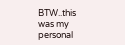BTW..this was my personal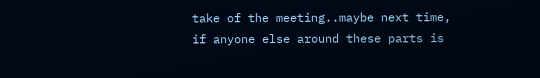take of the meeting..maybe next time, if anyone else around these parts is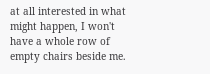at all interested in what might happen, I won't have a whole row of empty chairs beside me.